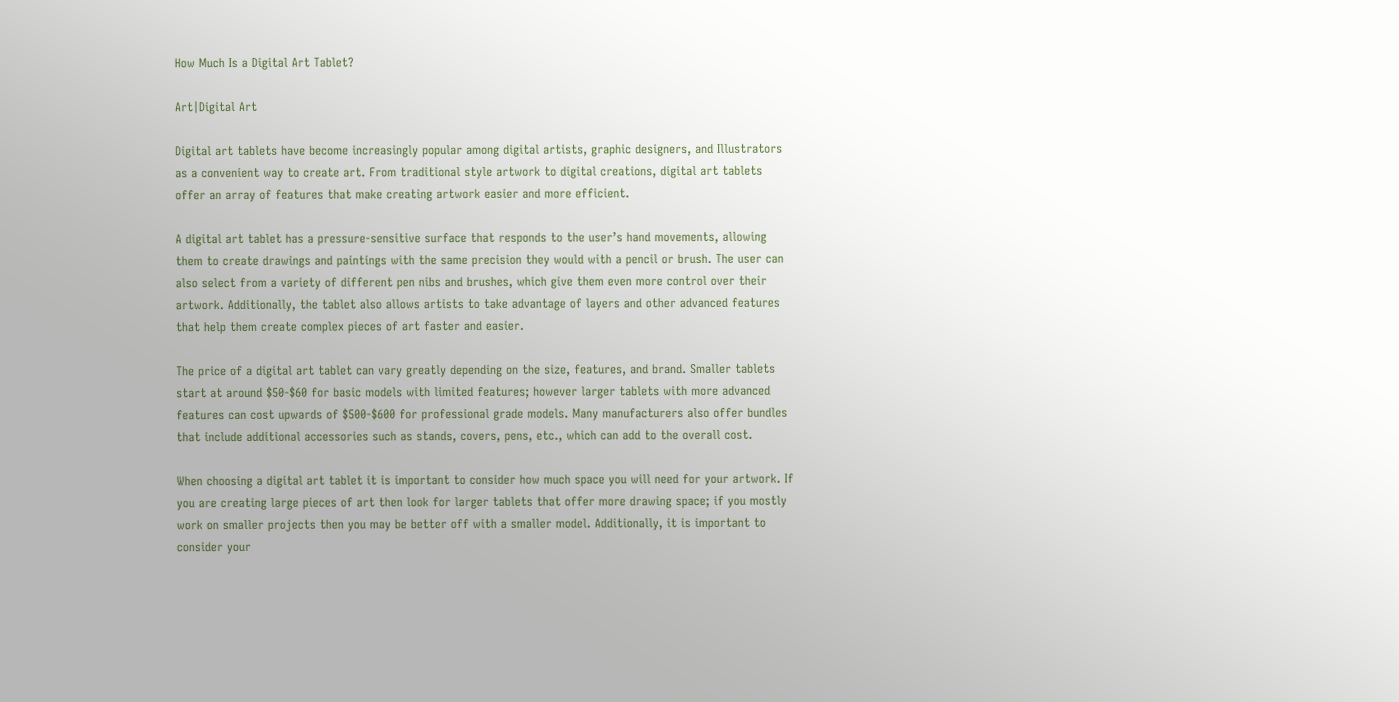How Much Is a Digital Art Tablet?

Art|Digital Art

Digital art tablets have become increasingly popular among digital artists, graphic designers, and Illustrators as a convenient way to create art. From traditional style artwork to digital creations, digital art tablets offer an array of features that make creating artwork easier and more efficient.

A digital art tablet has a pressure-sensitive surface that responds to the user’s hand movements, allowing them to create drawings and paintings with the same precision they would with a pencil or brush. The user can also select from a variety of different pen nibs and brushes, which give them even more control over their artwork. Additionally, the tablet also allows artists to take advantage of layers and other advanced features that help them create complex pieces of art faster and easier.

The price of a digital art tablet can vary greatly depending on the size, features, and brand. Smaller tablets start at around $50-$60 for basic models with limited features; however larger tablets with more advanced features can cost upwards of $500-$600 for professional grade models. Many manufacturers also offer bundles that include additional accessories such as stands, covers, pens, etc., which can add to the overall cost.

When choosing a digital art tablet it is important to consider how much space you will need for your artwork. If you are creating large pieces of art then look for larger tablets that offer more drawing space; if you mostly work on smaller projects then you may be better off with a smaller model. Additionally, it is important to consider your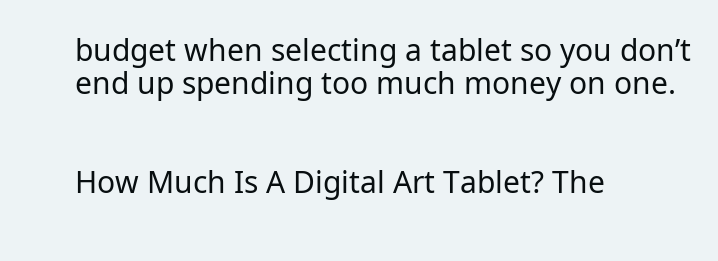budget when selecting a tablet so you don’t end up spending too much money on one.


How Much Is A Digital Art Tablet? The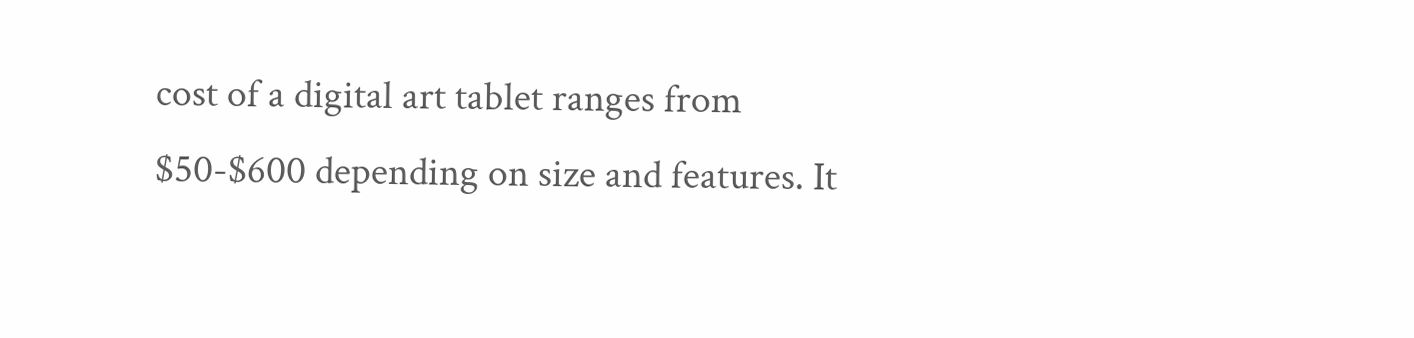cost of a digital art tablet ranges from $50-$600 depending on size and features. It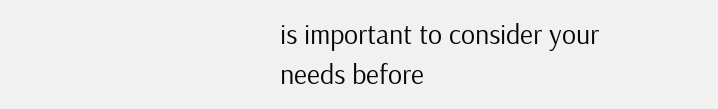is important to consider your needs before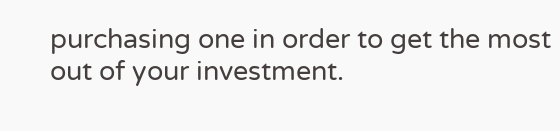purchasing one in order to get the most out of your investment.